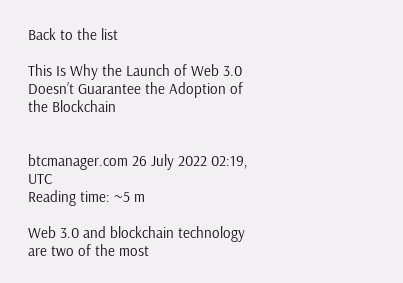Back to the list

This Is Why the Launch of Web 3.0 Doesn’t Guarantee the Adoption of the Blockchain


btcmanager.com 26 July 2022 02:19, UTC
Reading time: ~5 m

Web 3.0 and blockchain technology are two of the most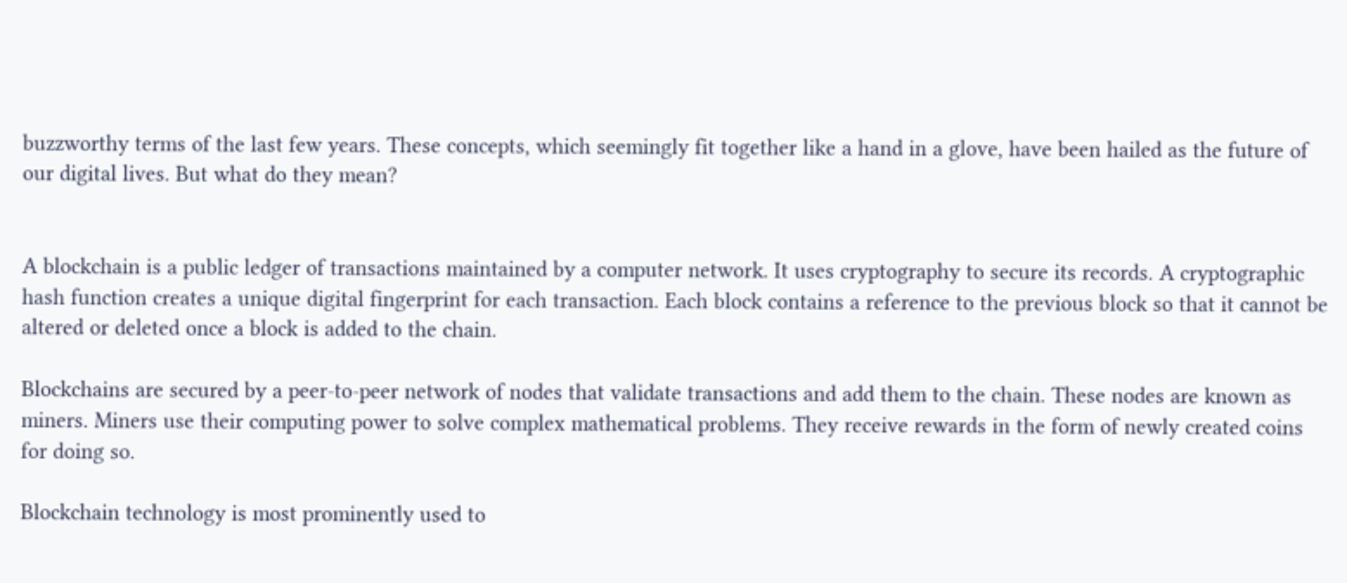buzzworthy terms of the last few years. These concepts, which seemingly fit together like a hand in a glove, have been hailed as the future of our digital lives. But what do they mean?


A blockchain is a public ledger of transactions maintained by a computer network. It uses cryptography to secure its records. A cryptographic hash function creates a unique digital fingerprint for each transaction. Each block contains a reference to the previous block so that it cannot be altered or deleted once a block is added to the chain.

Blockchains are secured by a peer-to-peer network of nodes that validate transactions and add them to the chain. These nodes are known as miners. Miners use their computing power to solve complex mathematical problems. They receive rewards in the form of newly created coins for doing so.

Blockchain technology is most prominently used to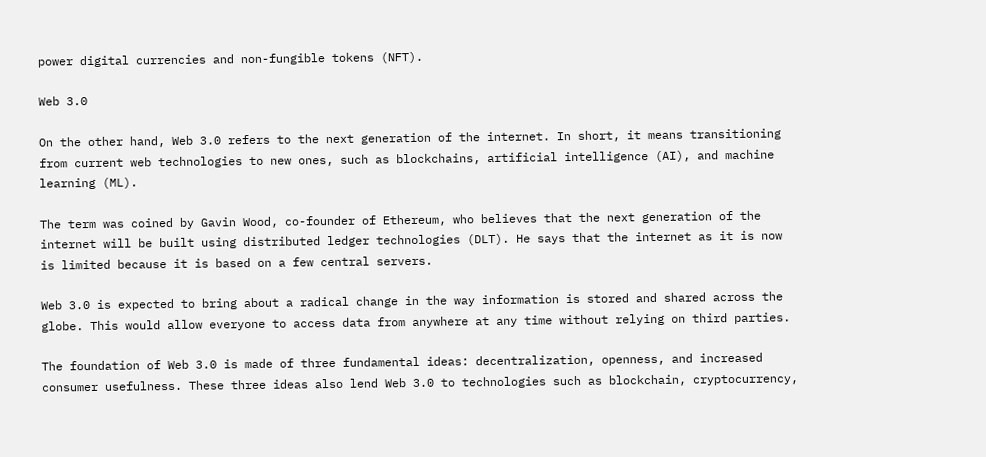power digital currencies and non-fungible tokens (NFT).

Web 3.0

On the other hand, Web 3.0 refers to the next generation of the internet. In short, it means transitioning from current web technologies to new ones, such as blockchains, artificial intelligence (AI), and machine learning (ML).

The term was coined by Gavin Wood, co-founder of Ethereum, who believes that the next generation of the internet will be built using distributed ledger technologies (DLT). He says that the internet as it is now is limited because it is based on a few central servers.

Web 3.0 is expected to bring about a radical change in the way information is stored and shared across the globe. This would allow everyone to access data from anywhere at any time without relying on third parties.

The foundation of Web 3.0 is made of three fundamental ideas: decentralization, openness, and increased consumer usefulness. These three ideas also lend Web 3.0 to technologies such as blockchain, cryptocurrency,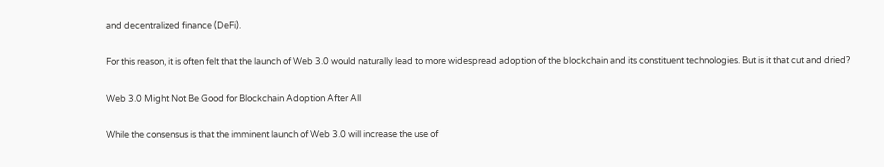and decentralized finance (DeFi).

For this reason, it is often felt that the launch of Web 3.0 would naturally lead to more widespread adoption of the blockchain and its constituent technologies. But is it that cut and dried?

Web 3.0 Might Not Be Good for Blockchain Adoption After All

While the consensus is that the imminent launch of Web 3.0 will increase the use of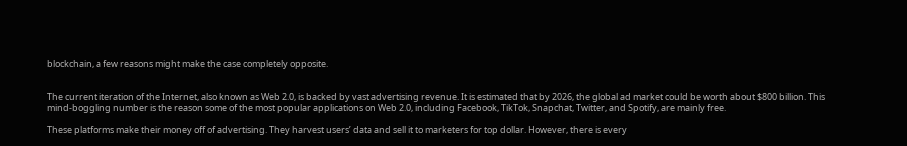blockchain, a few reasons might make the case completely opposite.


The current iteration of the Internet, also known as Web 2.0, is backed by vast advertising revenue. It is estimated that by 2026, the global ad market could be worth about $800 billion. This mind-boggling number is the reason some of the most popular applications on Web 2.0, including Facebook, TikTok, Snapchat, Twitter, and Spotify, are mainly free.

These platforms make their money off of advertising. They harvest users’ data and sell it to marketers for top dollar. However, there is every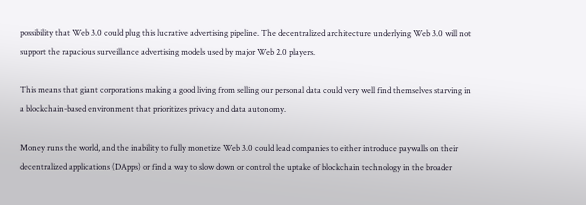possibility that Web 3.0 could plug this lucrative advertising pipeline. The decentralized architecture underlying Web 3.0 will not support the rapacious surveillance advertising models used by major Web 2.0 players.

This means that giant corporations making a good living from selling our personal data could very well find themselves starving in a blockchain-based environment that prioritizes privacy and data autonomy.

Money runs the world, and the inability to fully monetize Web 3.0 could lead companies to either introduce paywalls on their decentralized applications (DApps) or find a way to slow down or control the uptake of blockchain technology in the broader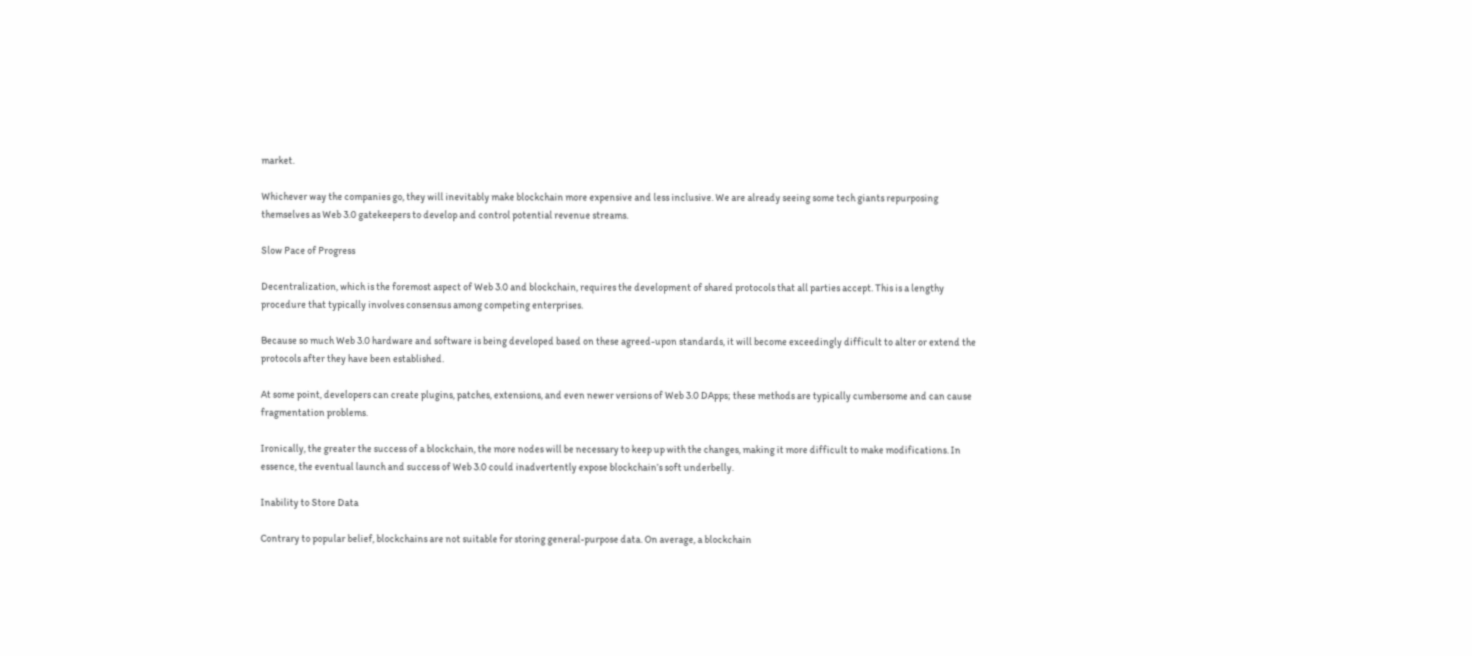market.

Whichever way the companies go, they will inevitably make blockchain more expensive and less inclusive. We are already seeing some tech giants repurposing themselves as Web 3.0 gatekeepers to develop and control potential revenue streams.

Slow Pace of Progress

Decentralization, which is the foremost aspect of Web 3.0 and blockchain, requires the development of shared protocols that all parties accept. This is a lengthy procedure that typically involves consensus among competing enterprises.

Because so much Web 3.0 hardware and software is being developed based on these agreed-upon standards, it will become exceedingly difficult to alter or extend the protocols after they have been established.

At some point, developers can create plugins, patches, extensions, and even newer versions of Web 3.0 DApps; these methods are typically cumbersome and can cause fragmentation problems.

Ironically, the greater the success of a blockchain, the more nodes will be necessary to keep up with the changes, making it more difficult to make modifications. In essence, the eventual launch and success of Web 3.0 could inadvertently expose blockchain’s soft underbelly.

Inability to Store Data

Contrary to popular belief, blockchains are not suitable for storing general-purpose data. On average, a blockchain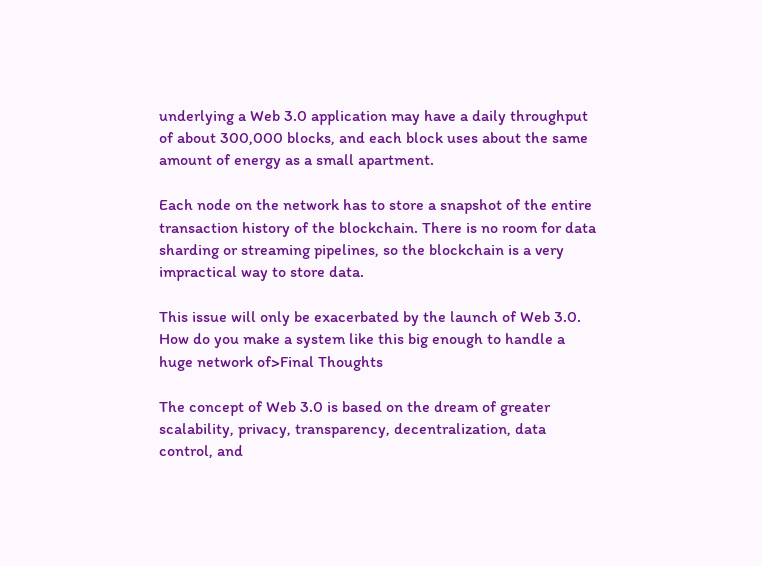underlying a Web 3.0 application may have a daily throughput of about 300,000 blocks, and each block uses about the same amount of energy as a small apartment.

Each node on the network has to store a snapshot of the entire transaction history of the blockchain. There is no room for data sharding or streaming pipelines, so the blockchain is a very impractical way to store data.

This issue will only be exacerbated by the launch of Web 3.0. How do you make a system like this big enough to handle a huge network of>Final Thoughts

The concept of Web 3.0 is based on the dream of greater scalability, privacy, transparency, decentralization, data control, and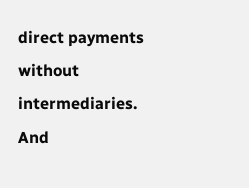direct payments without intermediaries. And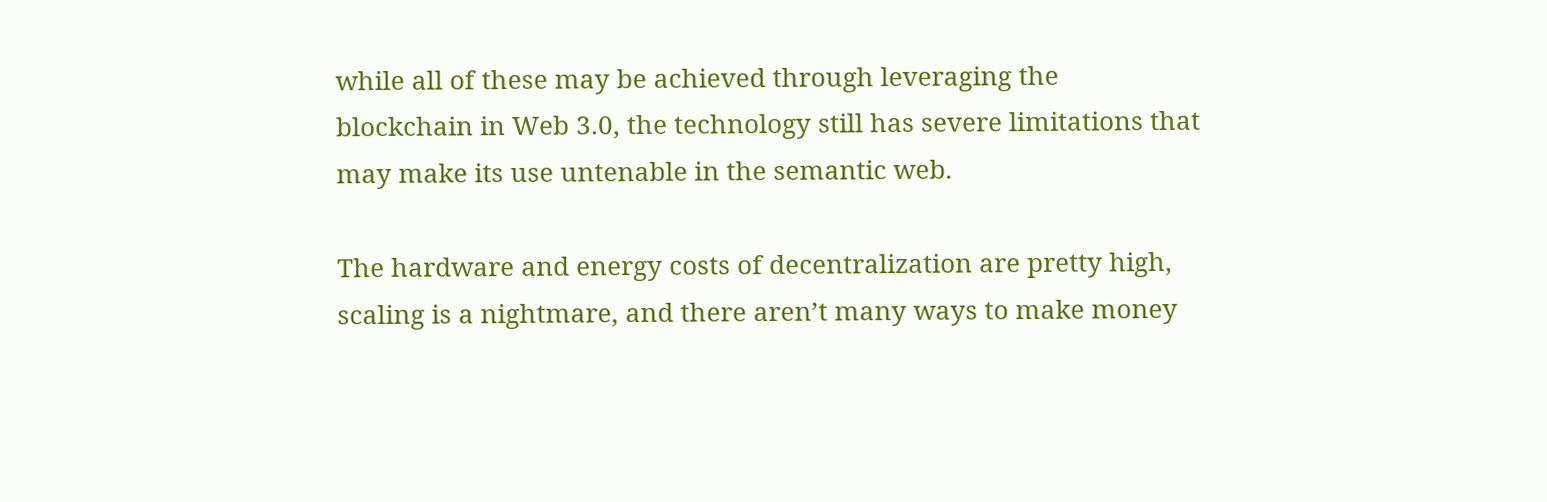while all of these may be achieved through leveraging the blockchain in Web 3.0, the technology still has severe limitations that may make its use untenable in the semantic web.

The hardware and energy costs of decentralization are pretty high, scaling is a nightmare, and there aren’t many ways to make money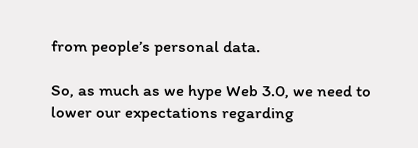from people’s personal data.

So, as much as we hype Web 3.0, we need to lower our expectations regarding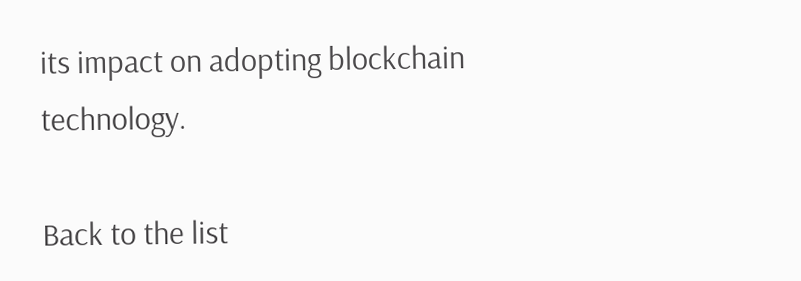its impact on adopting blockchain technology.

Back to the list